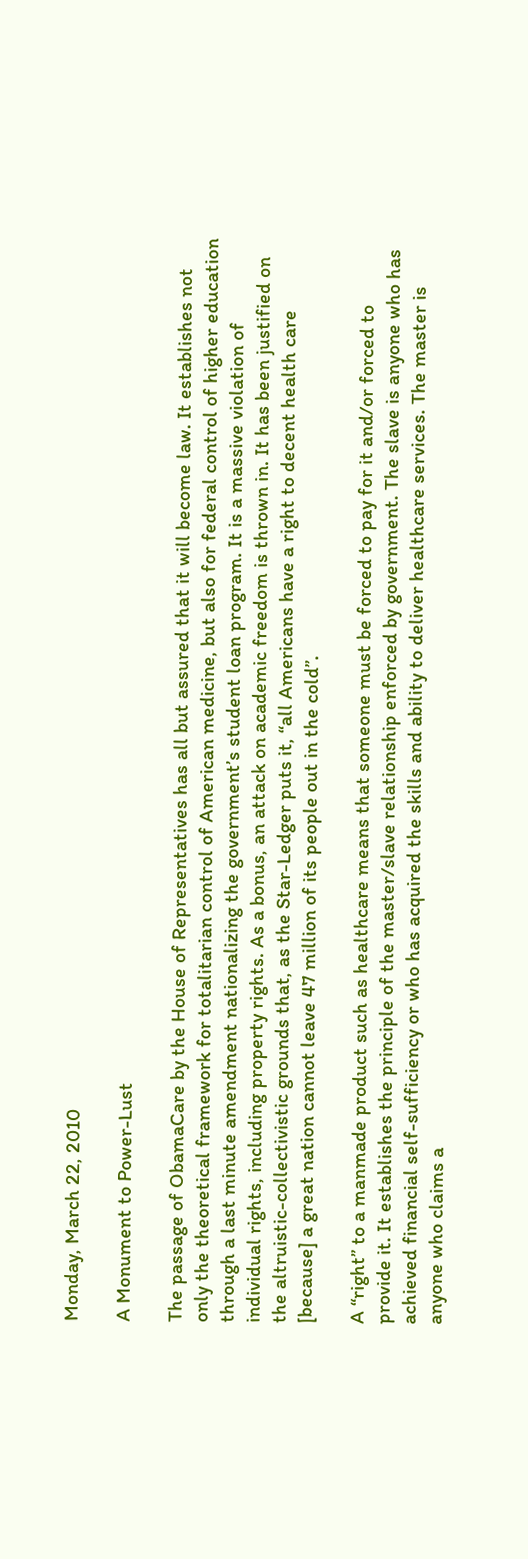Monday, March 22, 2010

A Monument to Power-Lust

The passage of ObamaCare by the House of Representatives has all but assured that it will become law. It establishes not only the theoretical framework for totalitarian control of American medicine, but also for federal control of higher education through a last minute amendment nationalizing the government’s student loan program. It is a massive violation of individual rights, including property rights. As a bonus, an attack on academic freedom is thrown in. It has been justified on the altruistic-collectivistic grounds that, as the Star-Ledger puts it, “all Americans have a right to decent health care [because] a great nation cannot leave 47 million of its people out in the cold”.

A “right” to a manmade product such as healthcare means that someone must be forced to pay for it and/or forced to provide it. It establishes the principle of the master/slave relationship enforced by government. The slave is anyone who has achieved financial self-sufficiency or who has acquired the skills and ability to deliver healthcare services. The master is anyone who claims a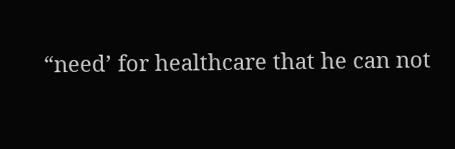“need’ for healthcare that he can not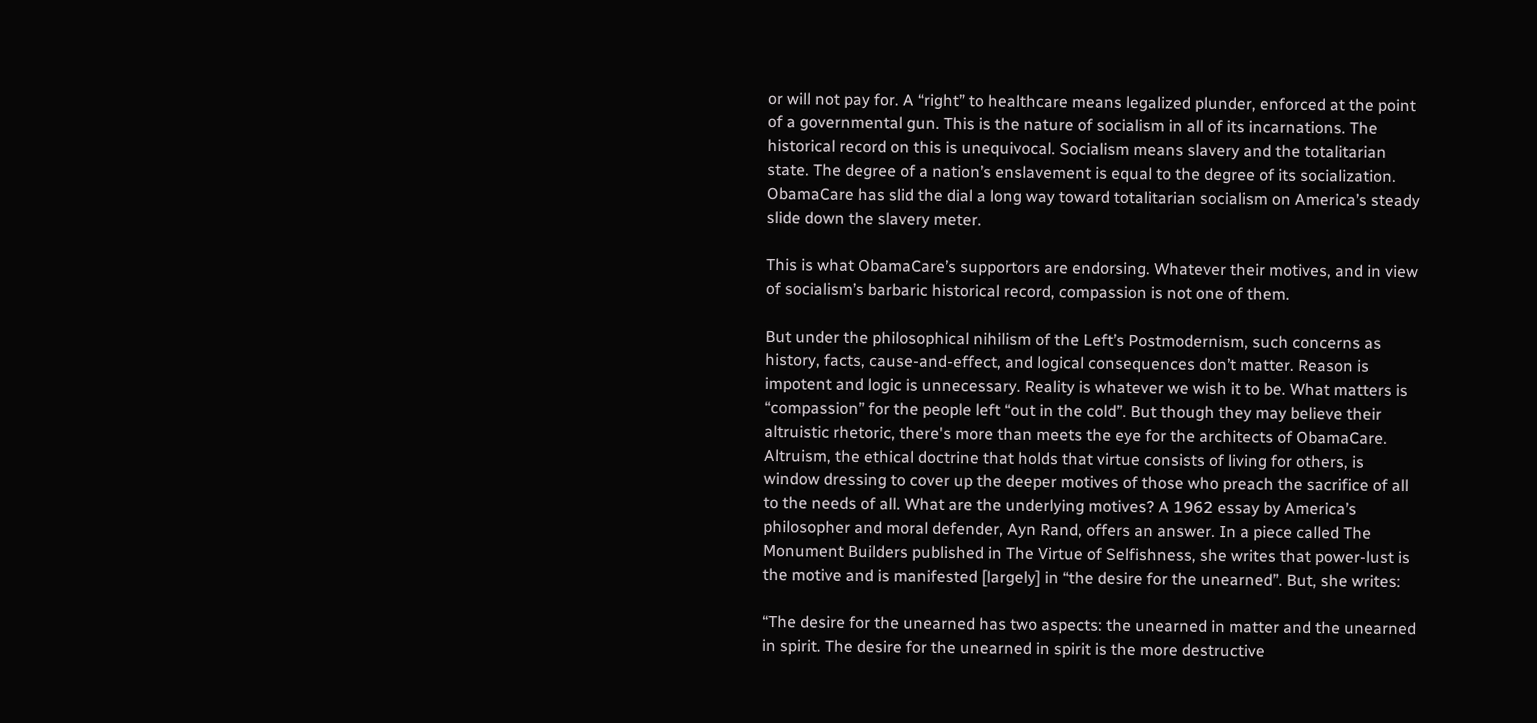or will not pay for. A “right” to healthcare means legalized plunder, enforced at the point of a governmental gun. This is the nature of socialism in all of its incarnations. The historical record on this is unequivocal. Socialism means slavery and the totalitarian state. The degree of a nation’s enslavement is equal to the degree of its socialization. ObamaCare has slid the dial a long way toward totalitarian socialism on America’s steady slide down the slavery meter.

This is what ObamaCare’s supportors are endorsing. Whatever their motives, and in view of socialism’s barbaric historical record, compassion is not one of them.

But under the philosophical nihilism of the Left’s Postmodernism, such concerns as history, facts, cause-and-effect, and logical consequences don’t matter. Reason is impotent and logic is unnecessary. Reality is whatever we wish it to be. What matters is “compassion” for the people left “out in the cold”. But though they may believe their altruistic rhetoric, there's more than meets the eye for the architects of ObamaCare. Altruism, the ethical doctrine that holds that virtue consists of living for others, is window dressing to cover up the deeper motives of those who preach the sacrifice of all to the needs of all. What are the underlying motives? A 1962 essay by America’s philosopher and moral defender, Ayn Rand, offers an answer. In a piece called The Monument Builders published in The Virtue of Selfishness, she writes that power-lust is the motive and is manifested [largely] in “the desire for the unearned”. But, she writes:

“The desire for the unearned has two aspects: the unearned in matter and the unearned in spirit. The desire for the unearned in spirit is the more destructive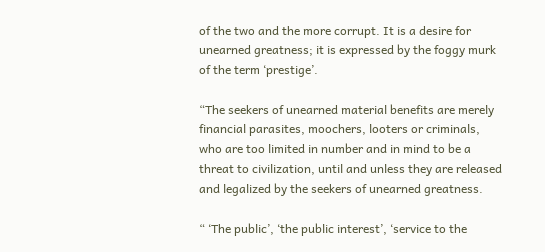of the two and the more corrupt. It is a desire for unearned greatness; it is expressed by the foggy murk of the term ‘prestige’.

“The seekers of unearned material benefits are merely financial parasites, moochers, looters or criminals, who are too limited in number and in mind to be a threat to civilization, until and unless they are released and legalized by the seekers of unearned greatness.

“ ‘The public’, ‘the public interest’, ‘service to the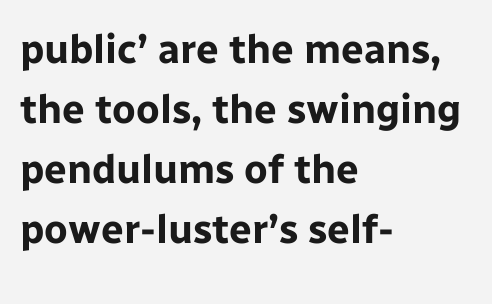public’ are the means, the tools, the swinging pendulums of the power-luster’s self-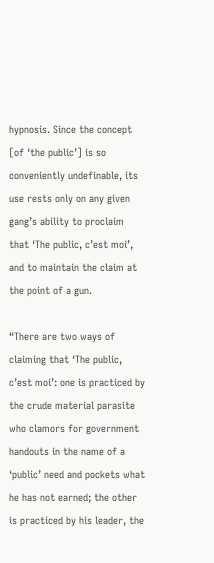hypnosis. Since the concept [of ‘the public’] is so conveniently undefinable, its use rests only on any given gang’s ability to proclaim that ‘The public, c’est moi’, and to maintain the claim at the point of a gun.

“There are two ways of claiming that ‘The public, c’est moi’: one is practiced by the crude material parasite who clamors for government handouts in the name of a ‘public’ need and pockets what he has not earned; the other is practiced by his leader, the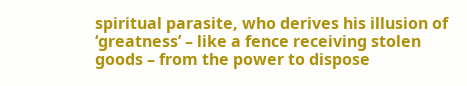spiritual parasite, who derives his illusion of ‘greatness’ – like a fence receiving stolen goods – from the power to dispose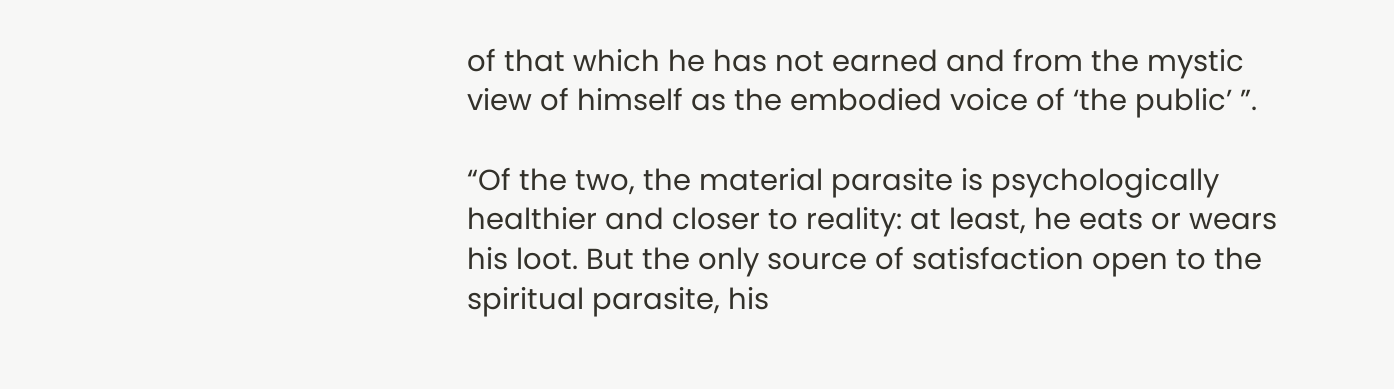of that which he has not earned and from the mystic view of himself as the embodied voice of ‘the public’ ”.

“Of the two, the material parasite is psychologically healthier and closer to reality: at least, he eats or wears his loot. But the only source of satisfaction open to the spiritual parasite, his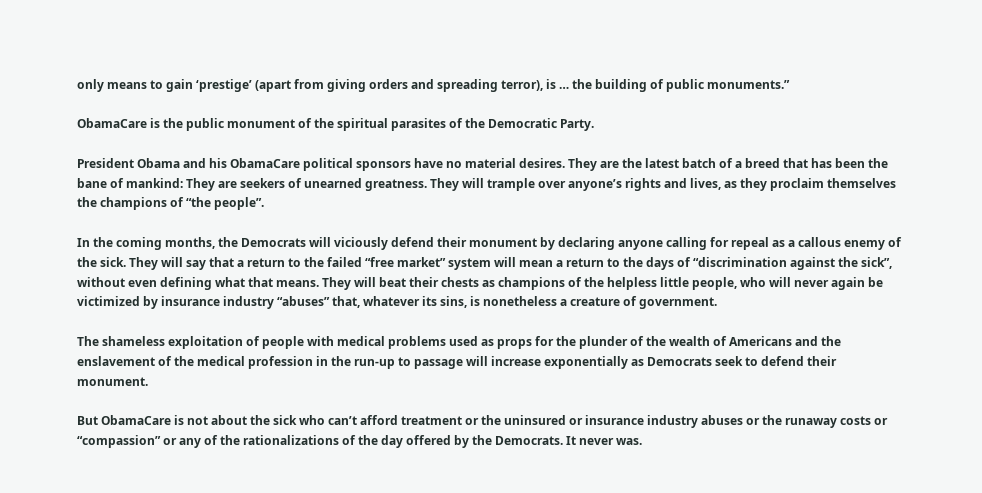only means to gain ‘prestige’ (apart from giving orders and spreading terror), is … the building of public monuments.”

ObamaCare is the public monument of the spiritual parasites of the Democratic Party.

President Obama and his ObamaCare political sponsors have no material desires. They are the latest batch of a breed that has been the bane of mankind: They are seekers of unearned greatness. They will trample over anyone’s rights and lives, as they proclaim themselves the champions of “the people”.

In the coming months, the Democrats will viciously defend their monument by declaring anyone calling for repeal as a callous enemy of the sick. They will say that a return to the failed “free market” system will mean a return to the days of “discrimination against the sick”, without even defining what that means. They will beat their chests as champions of the helpless little people, who will never again be victimized by insurance industry “abuses” that, whatever its sins, is nonetheless a creature of government.

The shameless exploitation of people with medical problems used as props for the plunder of the wealth of Americans and the enslavement of the medical profession in the run-up to passage will increase exponentially as Democrats seek to defend their monument.

But ObamaCare is not about the sick who can’t afford treatment or the uninsured or insurance industry abuses or the runaway costs or “compassion” or any of the rationalizations of the day offered by the Democrats. It never was.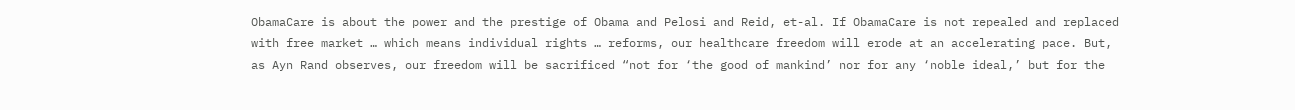ObamaCare is about the power and the prestige of Obama and Pelosi and Reid, et-al. If ObamaCare is not repealed and replaced with free market … which means individual rights … reforms, our healthcare freedom will erode at an accelerating pace. But, as Ayn Rand observes, our freedom will be sacrificed “not for ‘the good of mankind’ nor for any ‘noble ideal,’ but for the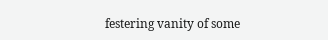festering vanity of some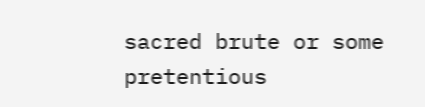sacred brute or some pretentious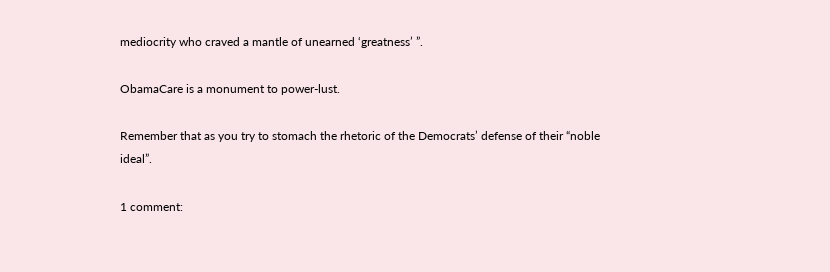mediocrity who craved a mantle of unearned ‘greatness’ ”.

ObamaCare is a monument to power-lust.

Remember that as you try to stomach the rhetoric of the Democrats’ defense of their “noble ideal”.

1 comment: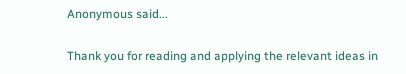Anonymous said...

Thank you for reading and applying the relevant ideas in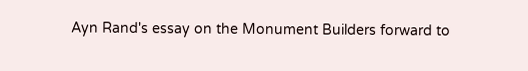Ayn Rand's essay on the Monument Builders forward to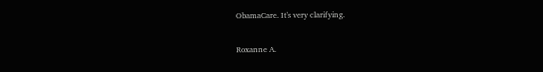ObamaCare. It's very clarifying.

Roxanne A.